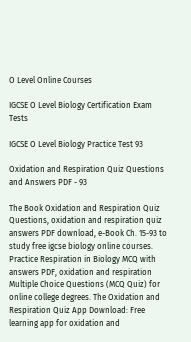O Level Online Courses

IGCSE O Level Biology Certification Exam Tests

IGCSE O Level Biology Practice Test 93

Oxidation and Respiration Quiz Questions and Answers PDF - 93

The Book Oxidation and Respiration Quiz Questions, oxidation and respiration quiz answers PDF download, e-Book Ch. 15-93 to study free igcse biology online courses. Practice Respiration in Biology MCQ with answers PDF, oxidation and respiration Multiple Choice Questions (MCQ Quiz) for online college degrees. The Oxidation and Respiration Quiz App Download: Free learning app for oxidation and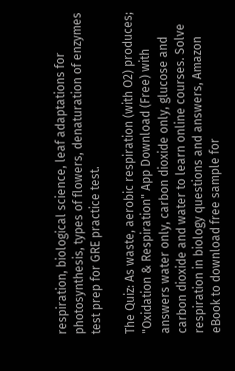respiration, biological science, leaf adaptations for photosynthesis, types of flowers, denaturation of enzymes test prep for GRE practice test.

The Quiz: As waste, aerobic respiration (with O2) produces; "Oxidation & Respiration" App Download (Free) with answers water only, carbon dioxide only, glucose and carbon dioxide and water to learn online courses. Solve respiration in biology questions and answers, Amazon eBook to download free sample for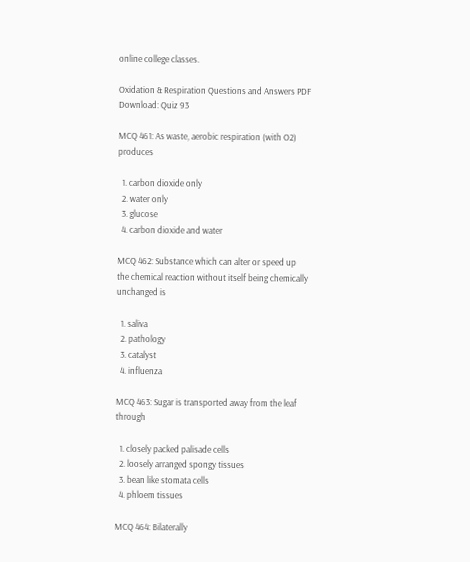online college classes.

Oxidation & Respiration Questions and Answers PDF Download: Quiz 93

MCQ 461: As waste, aerobic respiration (with O2) produces

  1. carbon dioxide only
  2. water only
  3. glucose
  4. carbon dioxide and water

MCQ 462: Substance which can alter or speed up the chemical reaction without itself being chemically unchanged is

  1. saliva
  2. pathology
  3. catalyst
  4. influenza

MCQ 463: Sugar is transported away from the leaf through

  1. closely packed palisade cells
  2. loosely arranged spongy tissues
  3. bean like stomata cells
  4. phloem tissues

MCQ 464: Bilaterally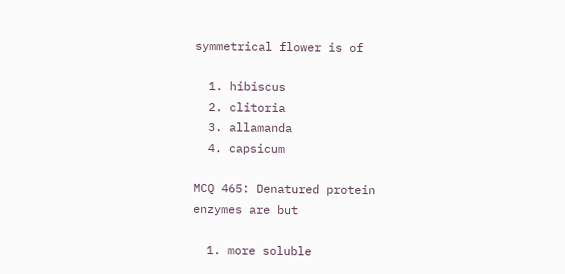symmetrical flower is of

  1. hibiscus
  2. clitoria
  3. allamanda
  4. capsicum

MCQ 465: Denatured protein enzymes are but

  1. more soluble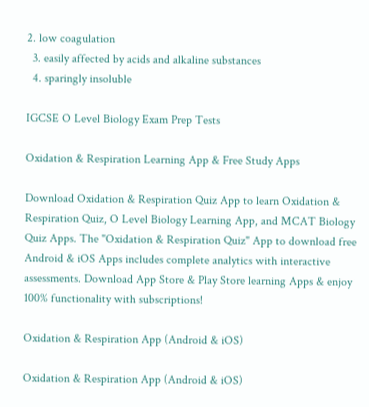2. low coagulation
  3. easily affected by acids and alkaline substances
  4. sparingly insoluble

IGCSE O Level Biology Exam Prep Tests

Oxidation & Respiration Learning App & Free Study Apps

Download Oxidation & Respiration Quiz App to learn Oxidation & Respiration Quiz, O Level Biology Learning App, and MCAT Biology Quiz Apps. The "Oxidation & Respiration Quiz" App to download free Android & iOS Apps includes complete analytics with interactive assessments. Download App Store & Play Store learning Apps & enjoy 100% functionality with subscriptions!

Oxidation & Respiration App (Android & iOS)

Oxidation & Respiration App (Android & iOS)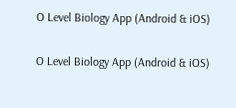O Level Biology App (Android & iOS)

O Level Biology App (Android & iOS)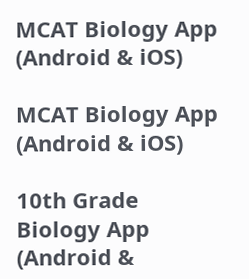MCAT Biology App (Android & iOS)

MCAT Biology App (Android & iOS)

10th Grade Biology App (Android &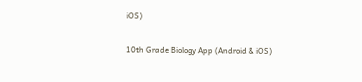iOS)

10th Grade Biology App (Android & iOS)